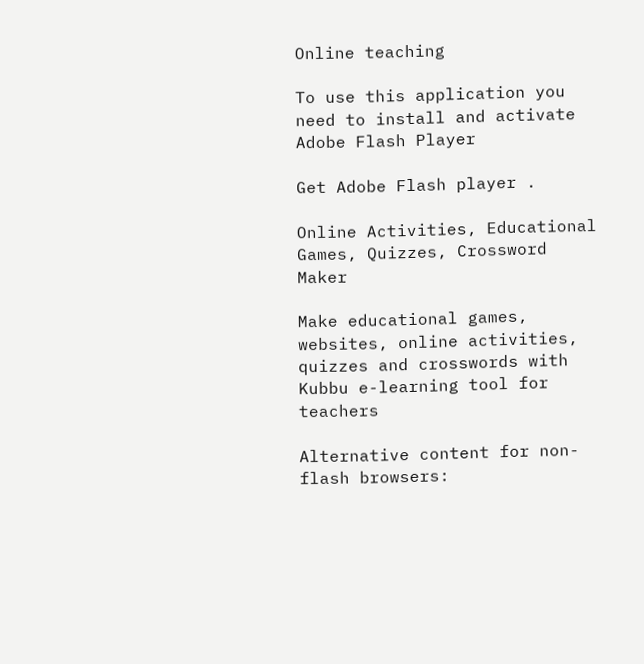Online teaching

To use this application you need to install and activate Adobe Flash Player

Get Adobe Flash player .

Online Activities, Educational Games, Quizzes, Crossword Maker

Make educational games, websites, online activities, quizzes and crosswords with Kubbu e-learning tool for teachers

Alternative content for non-flash browsers: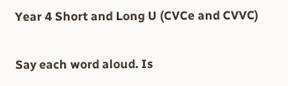Year 4 Short and Long U (CVCe and CVVC)

Say each word aloud. Is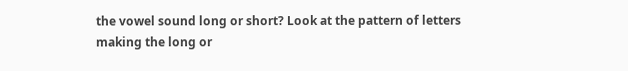the vowel sound long or short? Look at the pattern of letters making the long or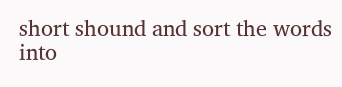short shound and sort the words into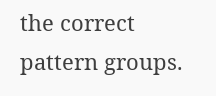the correct pattern groups.